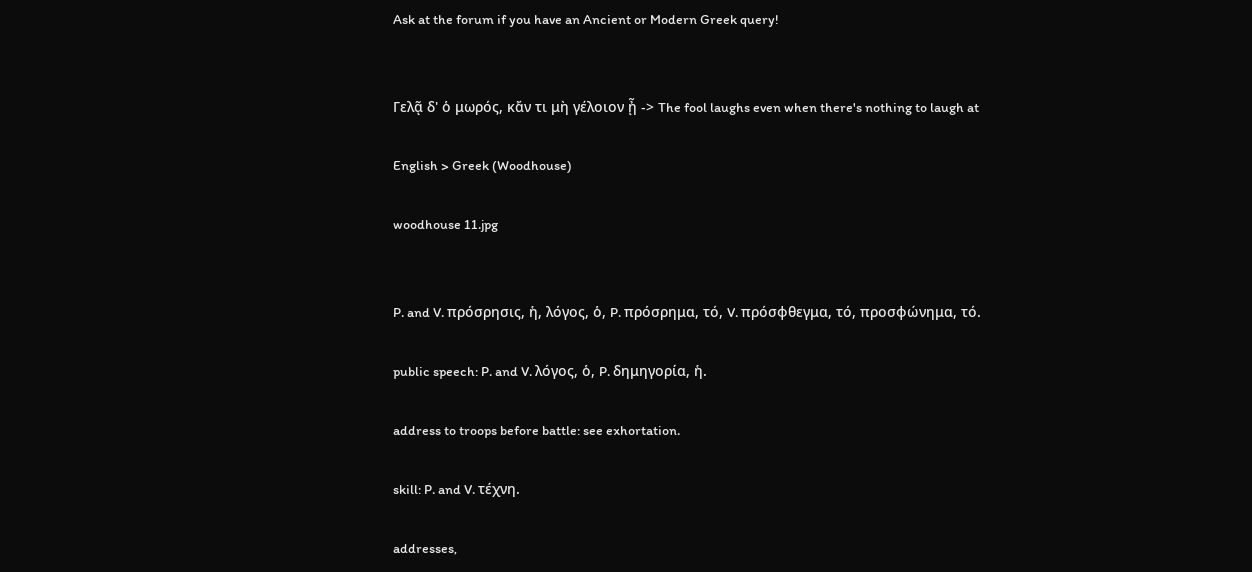Ask at the forum if you have an Ancient or Modern Greek query!


Γελᾷ δ' ὁ μωρός, κἄν τι μὴ γέλοιον ᾖ -> The fool laughs even when there's nothing to laugh at

English > Greek (Woodhouse)

woodhouse 11.jpg


P. and V. πρόσρησις, ἡ, λόγος, ὁ, P. πρόσρημα, τό, V. πρόσφθεγμα, τό, προσφώνημα, τό.

public speech: P. and V. λόγος, ὁ, P. δημηγορία, ἡ.

address to troops before battle: see exhortation.

skill: P. and V. τέχνη.

addresses,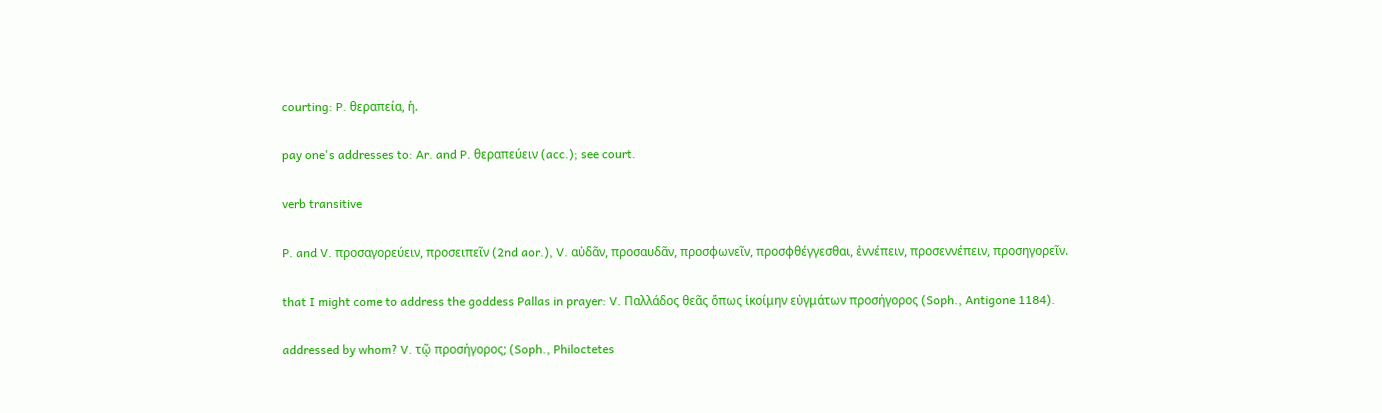courting: P. θεραπεία, ἡ.

pay one's addresses to: Ar. and P. θεραπεύειν (acc.); see court.

verb transitive

P. and V. προσαγορεύειν, προσειπεῖν (2nd aor.), V. αὐδᾶν, προσαυδᾶν, προσφωνεῖν, προσφθέγγεσθαι, ἐννέπειν, προσεννέπειν, προσηγορεῖν.

that I might come to address the goddess Pallas in prayer: V. Παλλάδος θεᾶς ὅπως ἱκοίμην εὐγμάτων προσήγορος (Soph., Antigone 1184).

addressed by whom? V. τῷ προσήγορος; (Soph., Philoctetes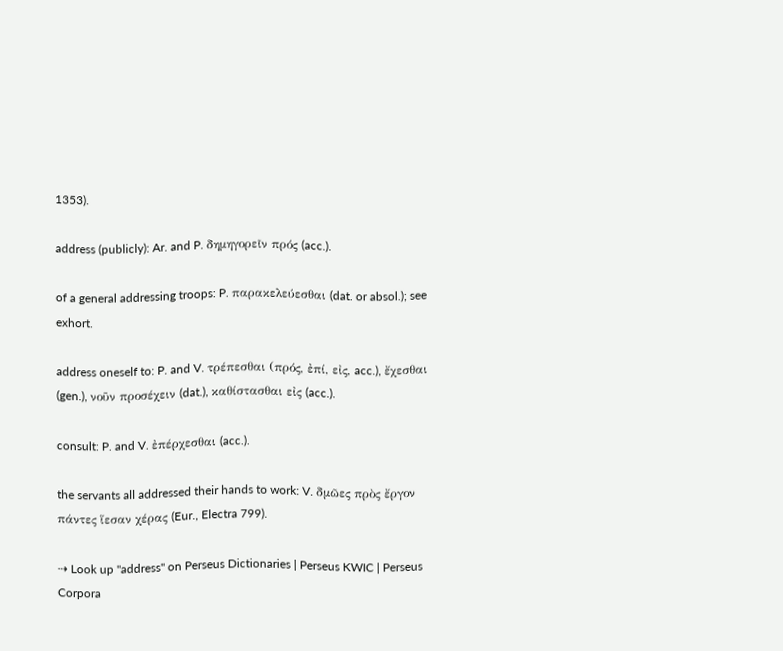1353).

address (publicly): Ar. and P. δημηγορεῖν πρός (acc.).

of a general addressing troops: P. παρακελεύεσθαι (dat. or absol.); see exhort.

address oneself to: P. and V. τρέπεσθαι (πρός, ἐπί, εἰς, acc.), ἔχεσθαι (gen.), νοῦν προσέχειν (dat.), καθίστασθαι εἰς (acc.).

consult: P. and V. ἐπέρχεσθαι (acc.).

the servants all addressed their hands to work: V. δμῶες πρὸς ἔργον πάντες ἵεσαν χέρας (Eur., Electra 799).

⇢ Look up "address" on Perseus Dictionaries | Perseus KWIC | Perseus Corpora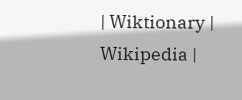| Wiktionary | Wikipedia |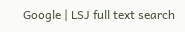Google | LSJ full text search